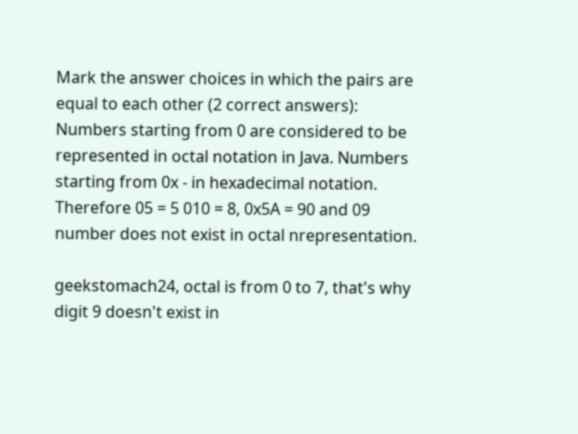Mark the answer choices in which the pairs are equal to each other (2 correct answers):
Numbers starting from 0 are considered to be represented in octal notation in Java. Numbers starting from 0x - in hexadecimal notation.
Therefore 05 = 5 010 = 8, 0x5A = 90 and 09 number does not exist in octal nrepresentation.

geekstomach24, octal is from 0 to 7, that's why digit 9 doesn't exist in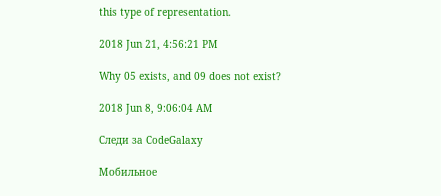this type of representation.

2018 Jun 21, 4:56:21 PM

Why 05 exists, and 09 does not exist?

2018 Jun 8, 9:06:04 AM

Следи за CodeGalaxy

Мобильное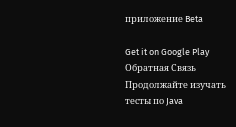приложение Beta

Get it on Google Play
Обратная Связь
Продолжайте изучать
тесты по Java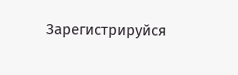Зарегистрируйся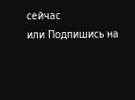сейчас
или Подпишись на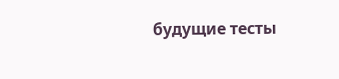будущие тесты